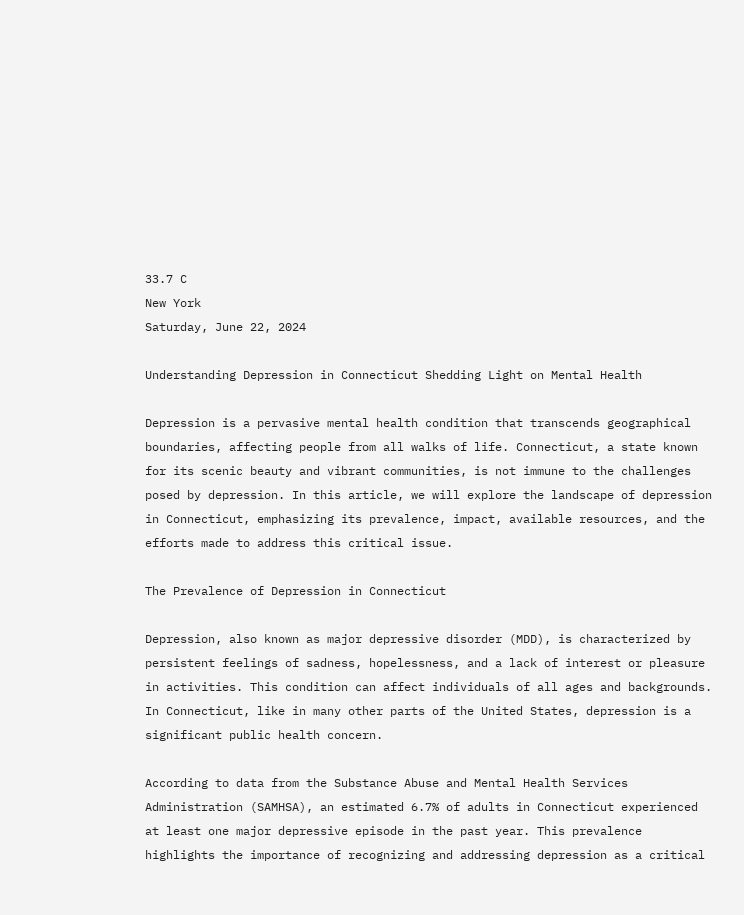33.7 C
New York
Saturday, June 22, 2024

Understanding Depression in Connecticut Shedding Light on Mental Health

Depression is a pervasive mental health condition that transcends geographical boundaries, affecting people from all walks of life. Connecticut, a state known for its scenic beauty and vibrant communities, is not immune to the challenges posed by depression. In this article, we will explore the landscape of depression in Connecticut, emphasizing its prevalence, impact, available resources, and the efforts made to address this critical issue.

The Prevalence of Depression in Connecticut

Depression, also known as major depressive disorder (MDD), is characterized by persistent feelings of sadness, hopelessness, and a lack of interest or pleasure in activities. This condition can affect individuals of all ages and backgrounds. In Connecticut, like in many other parts of the United States, depression is a significant public health concern.

According to data from the Substance Abuse and Mental Health Services Administration (SAMHSA), an estimated 6.7% of adults in Connecticut experienced at least one major depressive episode in the past year. This prevalence highlights the importance of recognizing and addressing depression as a critical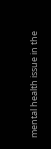mental health issue in the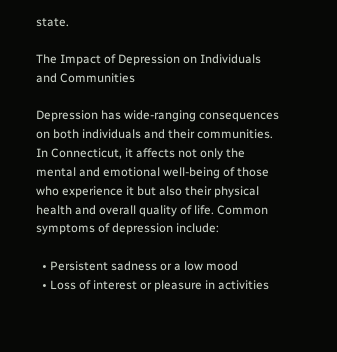state.

The Impact of Depression on Individuals and Communities

Depression has wide-ranging consequences on both individuals and their communities. In Connecticut, it affects not only the mental and emotional well-being of those who experience it but also their physical health and overall quality of life. Common symptoms of depression include:

  • Persistent sadness or a low mood
  • Loss of interest or pleasure in activities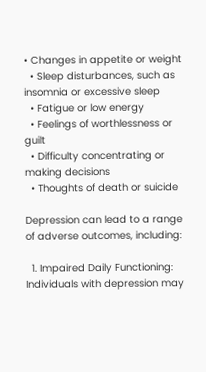• Changes in appetite or weight
  • Sleep disturbances, such as insomnia or excessive sleep
  • Fatigue or low energy
  • Feelings of worthlessness or guilt
  • Difficulty concentrating or making decisions
  • Thoughts of death or suicide

Depression can lead to a range of adverse outcomes, including:

  1. Impaired Daily Functioning: Individuals with depression may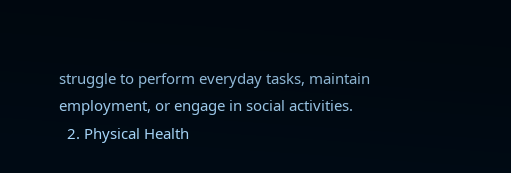struggle to perform everyday tasks, maintain employment, or engage in social activities.
  2. Physical Health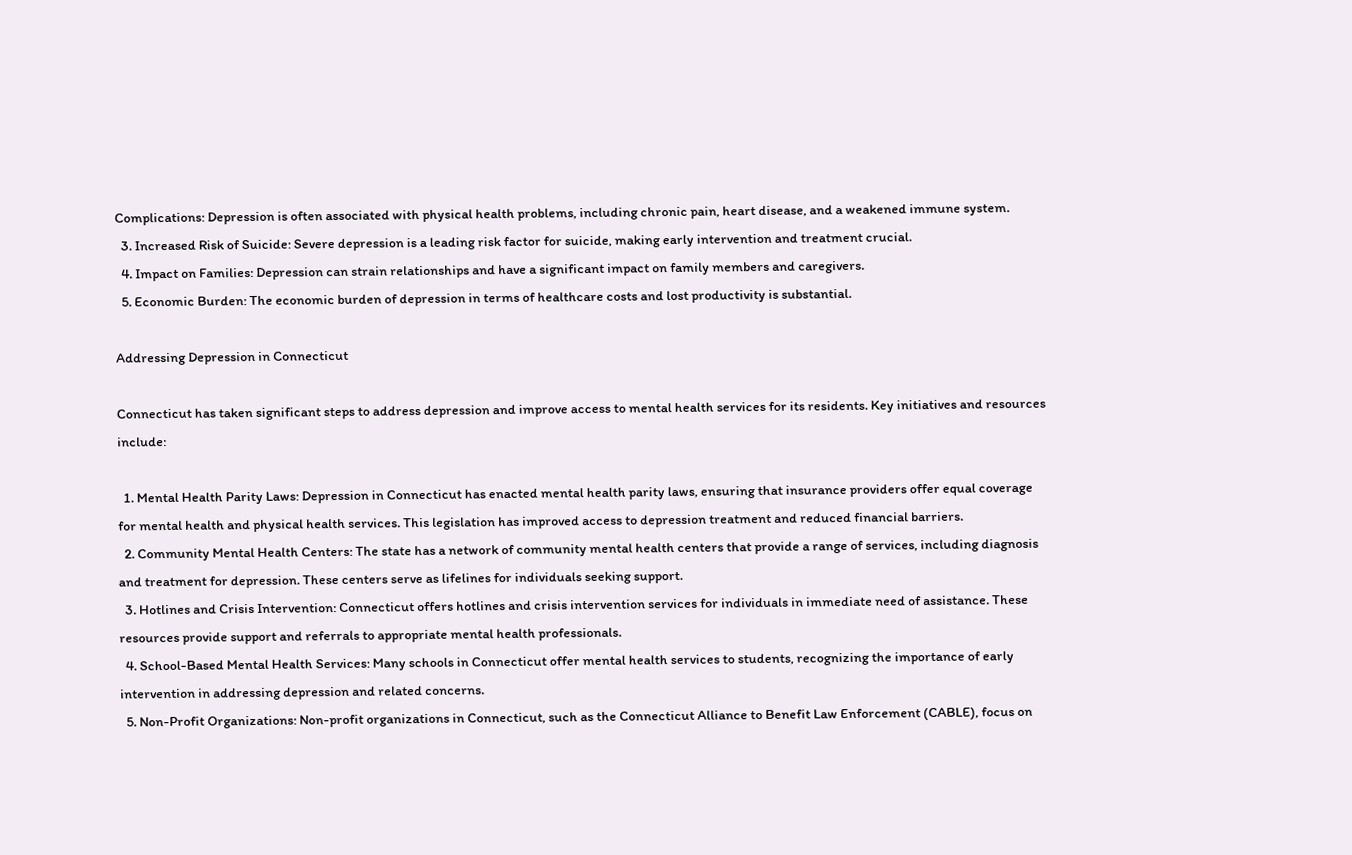Complications: Depression is often associated with physical health problems, including chronic pain, heart disease, and a weakened immune system.
  3. Increased Risk of Suicide: Severe depression is a leading risk factor for suicide, making early intervention and treatment crucial.
  4. Impact on Families: Depression can strain relationships and have a significant impact on family members and caregivers.
  5. Economic Burden: The economic burden of depression in terms of healthcare costs and lost productivity is substantial.

Addressing Depression in Connecticut

Connecticut has taken significant steps to address depression and improve access to mental health services for its residents. Key initiatives and resources include:

  1. Mental Health Parity Laws: Depression in Connecticut has enacted mental health parity laws, ensuring that insurance providers offer equal coverage for mental health and physical health services. This legislation has improved access to depression treatment and reduced financial barriers.
  2. Community Mental Health Centers: The state has a network of community mental health centers that provide a range of services, including diagnosis and treatment for depression. These centers serve as lifelines for individuals seeking support.
  3. Hotlines and Crisis Intervention: Connecticut offers hotlines and crisis intervention services for individuals in immediate need of assistance. These resources provide support and referrals to appropriate mental health professionals.
  4. School-Based Mental Health Services: Many schools in Connecticut offer mental health services to students, recognizing the importance of early intervention in addressing depression and related concerns.
  5. Non-Profit Organizations: Non-profit organizations in Connecticut, such as the Connecticut Alliance to Benefit Law Enforcement (CABLE), focus on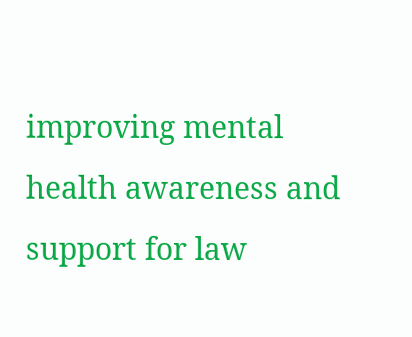improving mental health awareness and support for law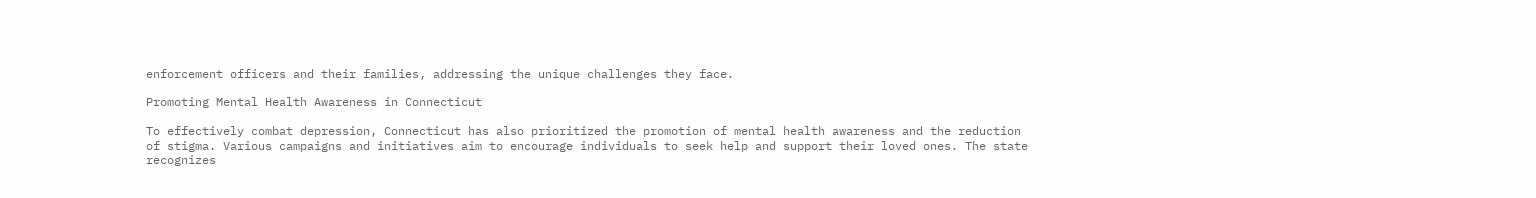enforcement officers and their families, addressing the unique challenges they face.

Promoting Mental Health Awareness in Connecticut

To effectively combat depression, Connecticut has also prioritized the promotion of mental health awareness and the reduction of stigma. Various campaigns and initiatives aim to encourage individuals to seek help and support their loved ones. The state recognizes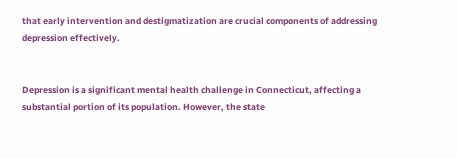that early intervention and destigmatization are crucial components of addressing depression effectively.


Depression is a significant mental health challenge in Connecticut, affecting a substantial portion of its population. However, the state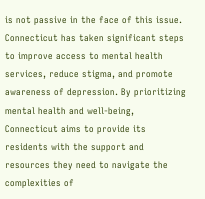is not passive in the face of this issue. Connecticut has taken significant steps to improve access to mental health services, reduce stigma, and promote awareness of depression. By prioritizing mental health and well-being, Connecticut aims to provide its residents with the support and resources they need to navigate the complexities of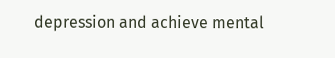depression and achieve mental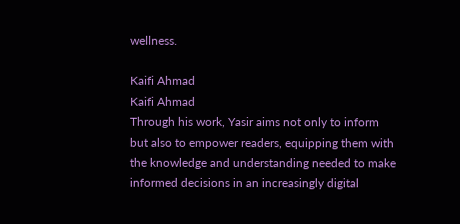wellness.

Kaifi Ahmad
Kaifi Ahmad
Through his work, Yasir aims not only to inform but also to empower readers, equipping them with the knowledge and understanding needed to make informed decisions in an increasingly digital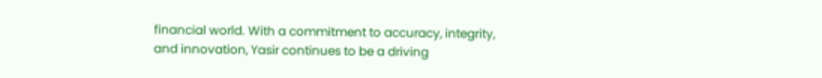financial world. With a commitment to accuracy, integrity, and innovation, Yasir continues to be a driving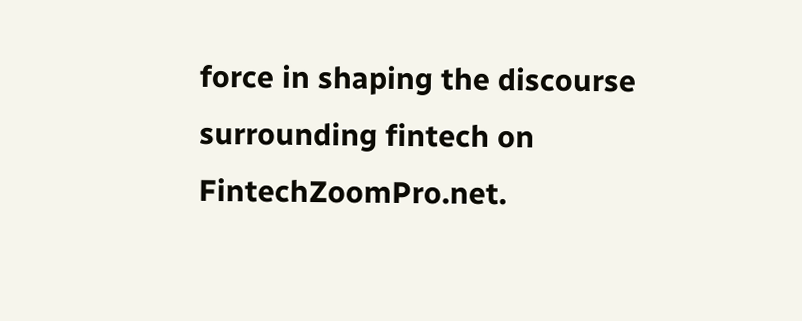force in shaping the discourse surrounding fintech on FintechZoomPro.net.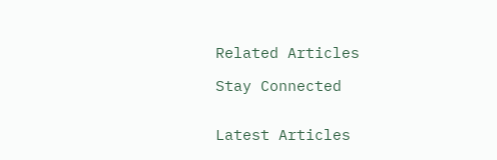Related Articles

Stay Connected


Latest Articles